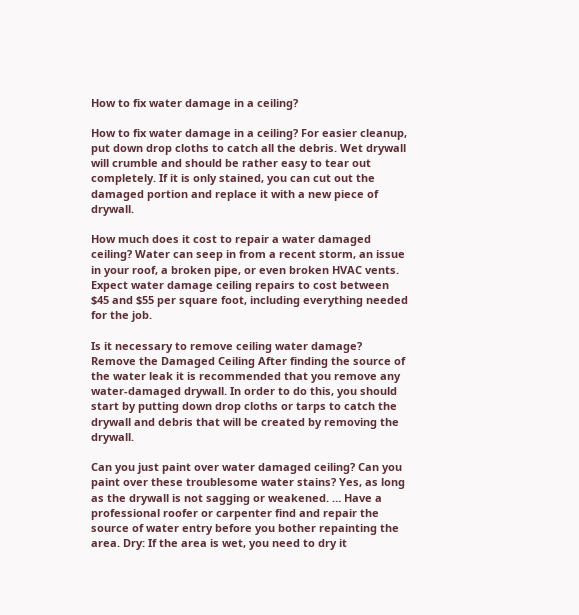How to fix water damage in a ceiling?

How to fix water damage in a ceiling? For easier cleanup, put down drop cloths to catch all the debris. Wet drywall will crumble and should be rather easy to tear out completely. If it is only stained, you can cut out the damaged portion and replace it with a new piece of drywall.

How much does it cost to repair a water damaged ceiling? Water can seep in from a recent storm, an issue in your roof, a broken pipe, or even broken HVAC vents. Expect water damage ceiling repairs to cost between $45 and $55 per square foot, including everything needed for the job.

Is it necessary to remove ceiling water damage? Remove the Damaged Ceiling After finding the source of the water leak it is recommended that you remove any water-damaged drywall. In order to do this, you should start by putting down drop cloths or tarps to catch the drywall and debris that will be created by removing the drywall.

Can you just paint over water damaged ceiling? Can you paint over these troublesome water stains? Yes, as long as the drywall is not sagging or weakened. … Have a professional roofer or carpenter find and repair the source of water entry before you bother repainting the area. Dry: If the area is wet, you need to dry it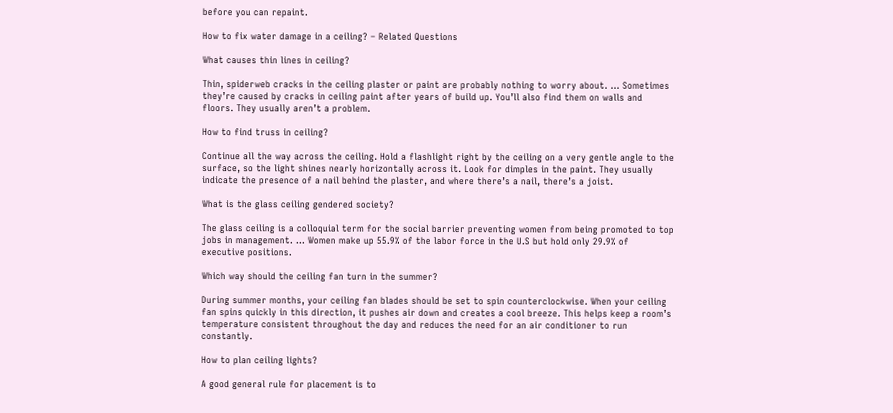before you can repaint.

How to fix water damage in a ceiling? – Related Questions

What causes thin lines in ceiling?

Thin, spiderweb cracks in the ceiling plaster or paint are probably nothing to worry about. … Sometimes they’re caused by cracks in ceiling paint after years of build up. You’ll also find them on walls and floors. They usually aren’t a problem.

How to find truss in ceiling?

Continue all the way across the ceiling. Hold a flashlight right by the ceiling on a very gentle angle to the surface, so the light shines nearly horizontally across it. Look for dimples in the paint. They usually indicate the presence of a nail behind the plaster, and where there’s a nail, there’s a joist.

What is the glass ceiling gendered society?

The glass ceiling is a colloquial term for the social barrier preventing women from being promoted to top jobs in management. … Women make up 55.9% of the labor force in the U.S but hold only 29.9% of executive positions.

Which way should the ceiling fan turn in the summer?

During summer months, your ceiling fan blades should be set to spin counterclockwise. When your ceiling fan spins quickly in this direction, it pushes air down and creates a cool breeze. This helps keep a room’s temperature consistent throughout the day and reduces the need for an air conditioner to run constantly.

How to plan ceiling lights?

A good general rule for placement is to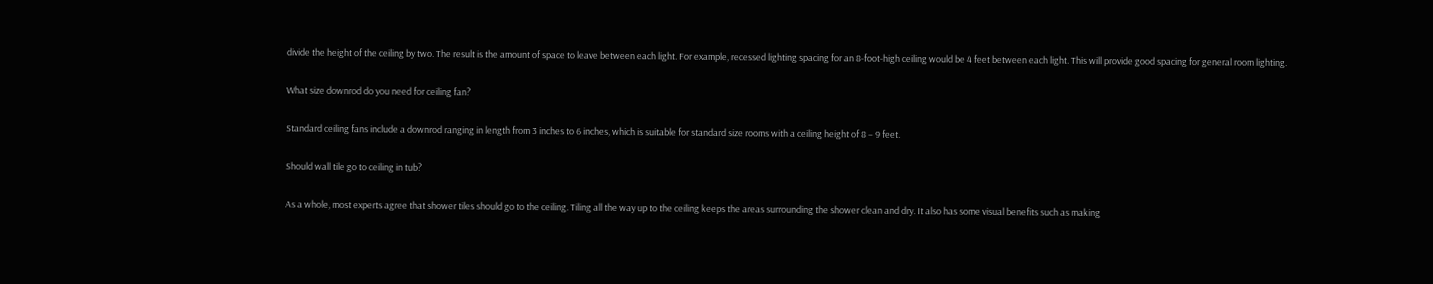divide the height of the ceiling by two. The result is the amount of space to leave between each light. For example, recessed lighting spacing for an 8-foot-high ceiling would be 4 feet between each light. This will provide good spacing for general room lighting.

What size downrod do you need for ceiling fan?

Standard ceiling fans include a downrod ranging in length from 3 inches to 6 inches, which is suitable for standard size rooms with a ceiling height of 8 – 9 feet.

Should wall tile go to ceiling in tub?

As a whole, most experts agree that shower tiles should go to the ceiling. Tiling all the way up to the ceiling keeps the areas surrounding the shower clean and dry. It also has some visual benefits such as making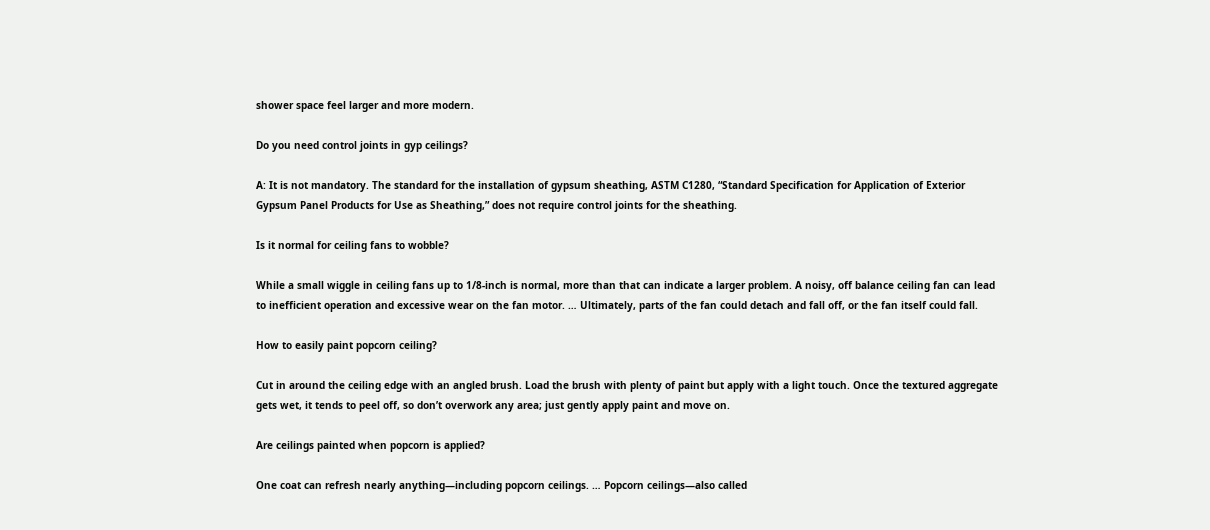shower space feel larger and more modern.

Do you need control joints in gyp ceilings?

A: It is not mandatory. The standard for the installation of gypsum sheathing, ASTM C1280, “Standard Specification for Application of Exterior Gypsum Panel Products for Use as Sheathing,” does not require control joints for the sheathing.

Is it normal for ceiling fans to wobble?

While a small wiggle in ceiling fans up to 1/8-inch is normal, more than that can indicate a larger problem. A noisy, off balance ceiling fan can lead to inefficient operation and excessive wear on the fan motor. … Ultimately, parts of the fan could detach and fall off, or the fan itself could fall.

How to easily paint popcorn ceiling?

Cut in around the ceiling edge with an angled brush. Load the brush with plenty of paint but apply with a light touch. Once the textured aggregate gets wet, it tends to peel off, so don’t overwork any area; just gently apply paint and move on.

Are ceilings painted when popcorn is applied?

One coat can refresh nearly anything—including popcorn ceilings. … Popcorn ceilings—also called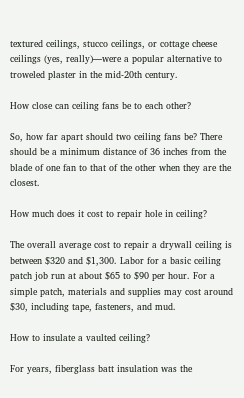textured ceilings, stucco ceilings, or cottage cheese ceilings (yes, really)—were a popular alternative to troweled plaster in the mid-20th century.

How close can ceiling fans be to each other?

So, how far apart should two ceiling fans be? There should be a minimum distance of 36 inches from the blade of one fan to that of the other when they are the closest.

How much does it cost to repair hole in ceiling?

The overall average cost to repair a drywall ceiling is between $320 and $1,300. Labor for a basic ceiling patch job run at about $65 to $90 per hour. For a simple patch, materials and supplies may cost around $30, including tape, fasteners, and mud.

How to insulate a vaulted ceiling?

For years, fiberglass batt insulation was the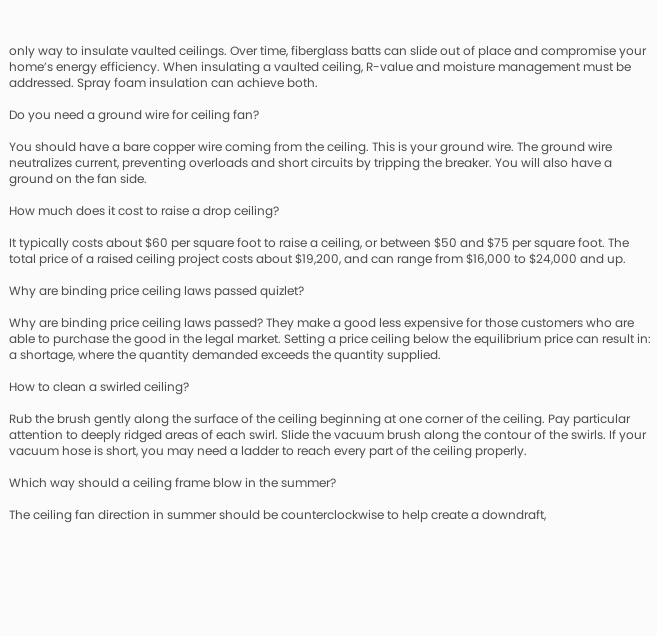only way to insulate vaulted ceilings. Over time, fiberglass batts can slide out of place and compromise your home’s energy efficiency. When insulating a vaulted ceiling, R-value and moisture management must be addressed. Spray foam insulation can achieve both.

Do you need a ground wire for ceiling fan?

You should have a bare copper wire coming from the ceiling. This is your ground wire. The ground wire neutralizes current, preventing overloads and short circuits by tripping the breaker. You will also have a ground on the fan side.

How much does it cost to raise a drop ceiling?

It typically costs about $60 per square foot to raise a ceiling, or between $50 and $75 per square foot. The total price of a raised ceiling project costs about $19,200, and can range from $16,000 to $24,000 and up.

Why are binding price ceiling laws passed quizlet?

Why are binding price ceiling laws passed? They make a good less expensive for those customers who are able to purchase the good in the legal market. Setting a price ceiling below the equilibrium price can result in: a shortage, where the quantity demanded exceeds the quantity supplied.

How to clean a swirled ceiling?

Rub the brush gently along the surface of the ceiling beginning at one corner of the ceiling. Pay particular attention to deeply ridged areas of each swirl. Slide the vacuum brush along the contour of the swirls. If your vacuum hose is short, you may need a ladder to reach every part of the ceiling properly.

Which way should a ceiling frame blow in the summer?

The ceiling fan direction in summer should be counterclockwise to help create a downdraft,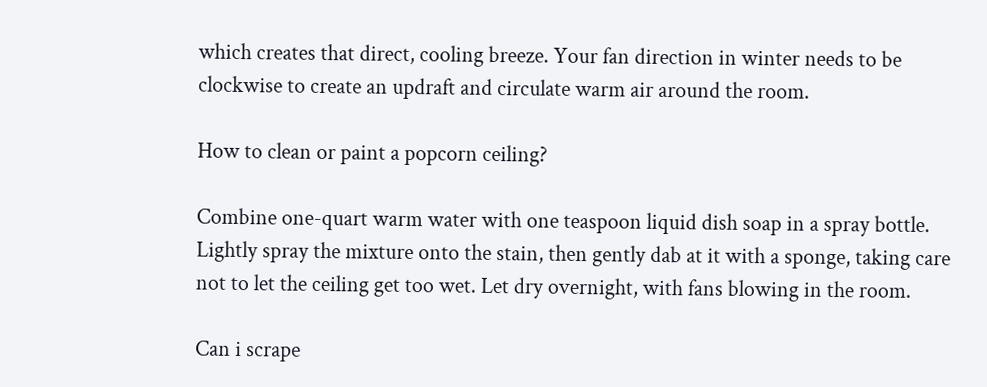which creates that direct, cooling breeze. Your fan direction in winter needs to be clockwise to create an updraft and circulate warm air around the room.

How to clean or paint a popcorn ceiling?

Combine one-quart warm water with one teaspoon liquid dish soap in a spray bottle. Lightly spray the mixture onto the stain, then gently dab at it with a sponge, taking care not to let the ceiling get too wet. Let dry overnight, with fans blowing in the room.

Can i scrape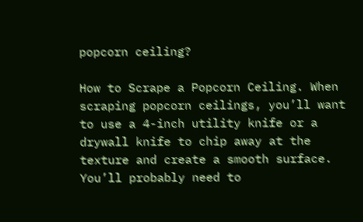popcorn ceiling?

How to Scrape a Popcorn Ceiling. When scraping popcorn ceilings, you’ll want to use a 4-inch utility knife or a drywall knife to chip away at the texture and create a smooth surface. You’ll probably need to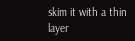skim it with a thin layer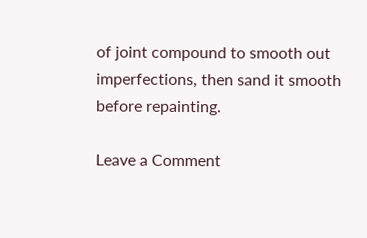of joint compound to smooth out imperfections, then sand it smooth before repainting.

Leave a Comment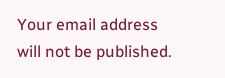Your email address will not be published.